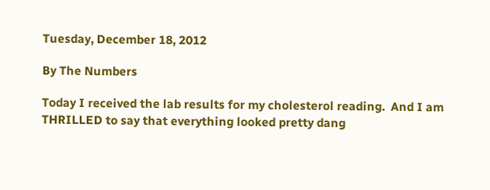Tuesday, December 18, 2012

By The Numbers

Today I received the lab results for my cholesterol reading.  And I am THRILLED to say that everything looked pretty dang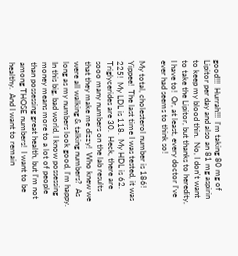good!!!  Hurrah!!!  I'm taking 80 mg of Lipitor per day and also an 81 mg aspirin to keep my blood thin.  No, I don't want to take the Lipitor, but thanks to heredity, I have to!  Or, at least, every doctor I've ever had seems to think so!

My total, cholesterol number is 186!  Yippee!  The last time I was tested, it was 225!  My LDL is 118.  My HDL is 62.  Triglycerides are 30.  Heck, there are sooo many numbers on the lab results that they make me dizzy!  Who knew we were all walking & talking numbers?  As long as my numbers look good, I'm happy.  In this big, bad world, I know possessing money means more to a lot of people than possessing great health, but I'm not among THOSE numbers!  I want to be healthy.  And I want to remain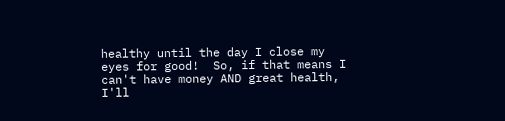healthy until the day I close my eyes for good!  So, if that means I can't have money AND great health, I'll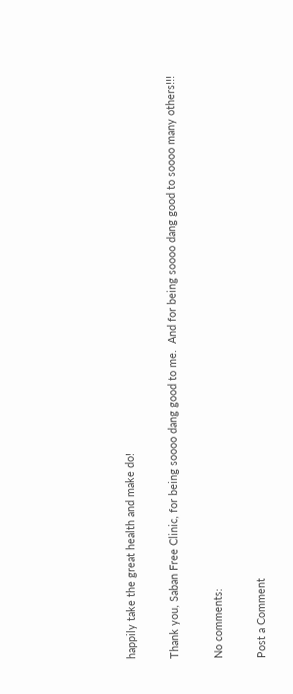happily take the great health and make do!

Thank you, Saban Free Clinic, for being soooo dang good to me.  And for being soooo dang good to soooo many others!!!

No comments:

Post a Comment